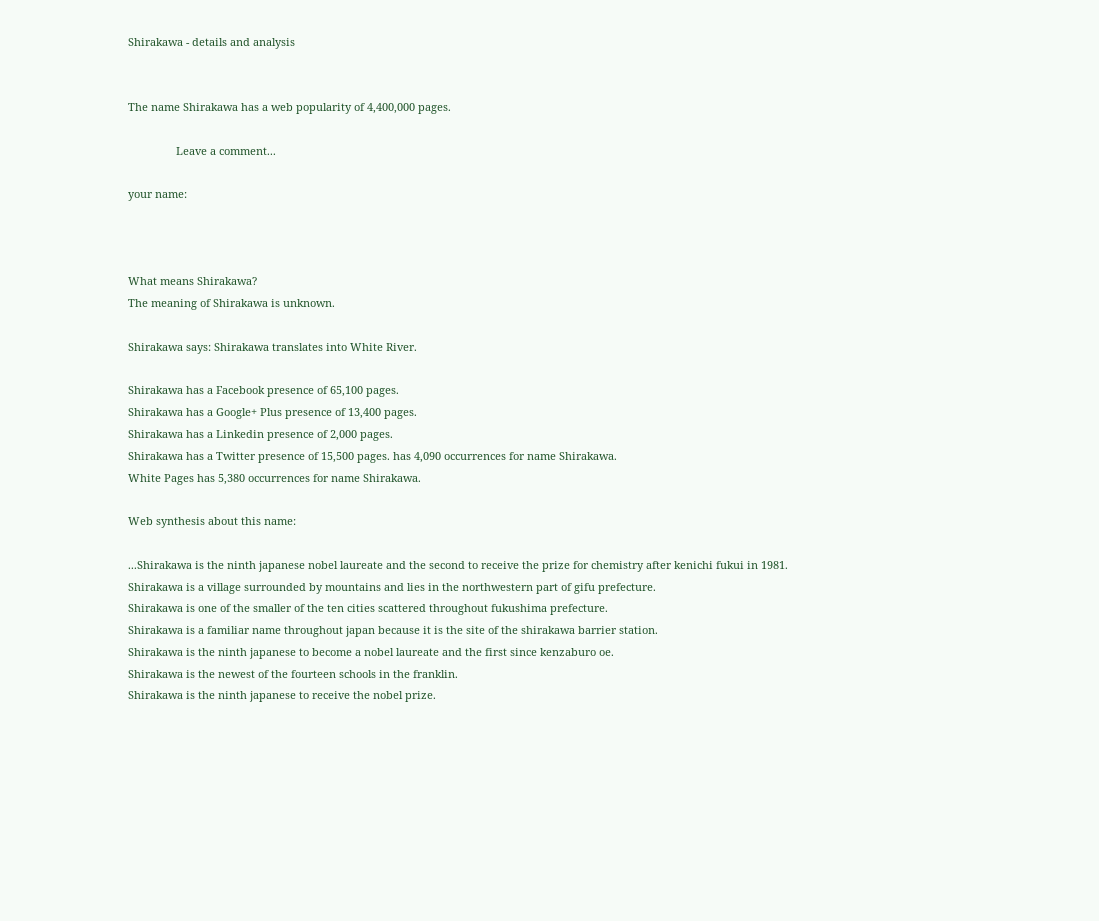Shirakawa - details and analysis


The name Shirakawa has a web popularity of 4,400,000 pages.

                Leave a comment...

your name:



What means Shirakawa?
The meaning of Shirakawa is unknown.

Shirakawa says: Shirakawa translates into White River.

Shirakawa has a Facebook presence of 65,100 pages.
Shirakawa has a Google+ Plus presence of 13,400 pages.
Shirakawa has a Linkedin presence of 2,000 pages.
Shirakawa has a Twitter presence of 15,500 pages. has 4,090 occurrences for name Shirakawa.
White Pages has 5,380 occurrences for name Shirakawa.

Web synthesis about this name:

...Shirakawa is the ninth japanese nobel laureate and the second to receive the prize for chemistry after kenichi fukui in 1981.
Shirakawa is a village surrounded by mountains and lies in the northwestern part of gifu prefecture.
Shirakawa is one of the smaller of the ten cities scattered throughout fukushima prefecture.
Shirakawa is a familiar name throughout japan because it is the site of the shirakawa barrier station.
Shirakawa is the ninth japanese to become a nobel laureate and the first since kenzaburo oe.
Shirakawa is the newest of the fourteen schools in the franklin.
Shirakawa is the ninth japanese to receive the nobel prize.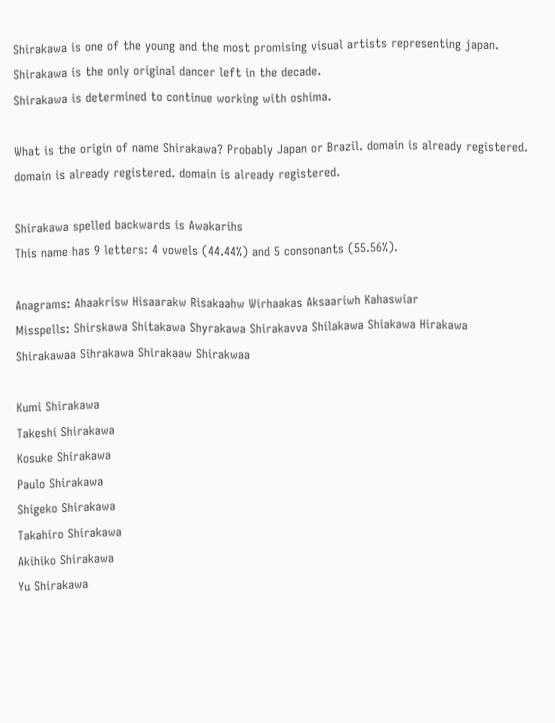Shirakawa is one of the young and the most promising visual artists representing japan.
Shirakawa is the only original dancer left in the decade.
Shirakawa is determined to continue working with oshima.

What is the origin of name Shirakawa? Probably Japan or Brazil. domain is already registered. domain is already registered. domain is already registered.

Shirakawa spelled backwards is Awakarihs
This name has 9 letters: 4 vowels (44.44%) and 5 consonants (55.56%).

Anagrams: Ahaakrisw Hisaarakw Risakaahw Wirhaakas Aksaariwh Kahaswiar
Misspells: Shirskawa Shitakawa Shyrakawa Shirakavva Shilakawa Shiakawa Hirakawa Shirakawaa Sihrakawa Shirakaaw Shirakwaa

Kumi Shirakawa
Takeshi Shirakawa
Kosuke Shirakawa
Paulo Shirakawa
Shigeko Shirakawa
Takahiro Shirakawa
Akihiko Shirakawa
Yu Shirakawa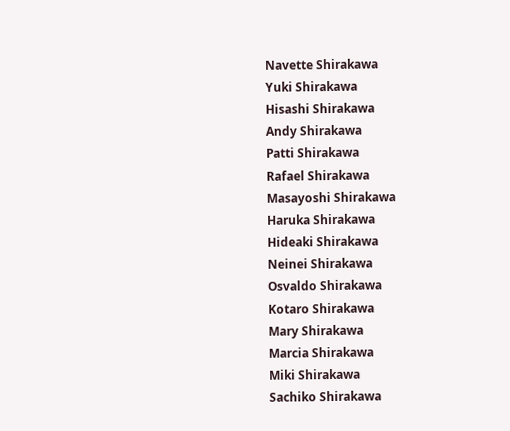Navette Shirakawa
Yuki Shirakawa
Hisashi Shirakawa
Andy Shirakawa
Patti Shirakawa
Rafael Shirakawa
Masayoshi Shirakawa
Haruka Shirakawa
Hideaki Shirakawa
Neinei Shirakawa
Osvaldo Shirakawa
Kotaro Shirakawa
Mary Shirakawa
Marcia Shirakawa
Miki Shirakawa
Sachiko Shirakawa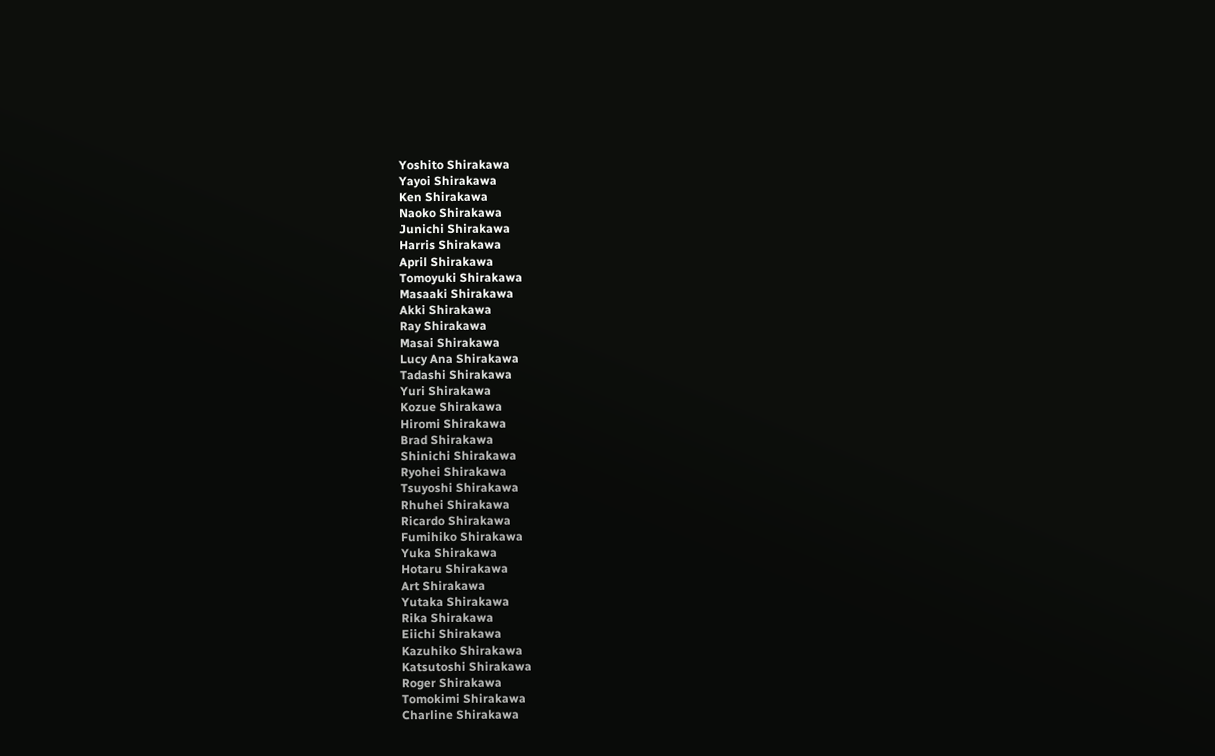Yoshito Shirakawa
Yayoi Shirakawa
Ken Shirakawa
Naoko Shirakawa
Junichi Shirakawa
Harris Shirakawa
April Shirakawa
Tomoyuki Shirakawa
Masaaki Shirakawa
Akki Shirakawa
Ray Shirakawa
Masai Shirakawa
Lucy Ana Shirakawa
Tadashi Shirakawa
Yuri Shirakawa
Kozue Shirakawa
Hiromi Shirakawa
Brad Shirakawa
Shinichi Shirakawa
Ryohei Shirakawa
Tsuyoshi Shirakawa
Rhuhei Shirakawa
Ricardo Shirakawa
Fumihiko Shirakawa
Yuka Shirakawa
Hotaru Shirakawa
Art Shirakawa
Yutaka Shirakawa
Rika Shirakawa
Eiichi Shirakawa
Kazuhiko Shirakawa
Katsutoshi Shirakawa
Roger Shirakawa
Tomokimi Shirakawa
Charline Shirakawa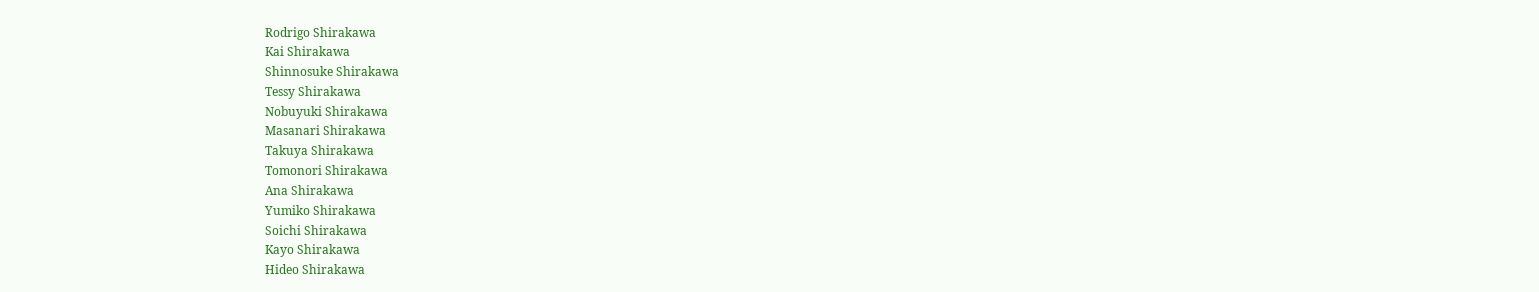Rodrigo Shirakawa
Kai Shirakawa
Shinnosuke Shirakawa
Tessy Shirakawa
Nobuyuki Shirakawa
Masanari Shirakawa
Takuya Shirakawa
Tomonori Shirakawa
Ana Shirakawa
Yumiko Shirakawa
Soichi Shirakawa
Kayo Shirakawa
Hideo Shirakawa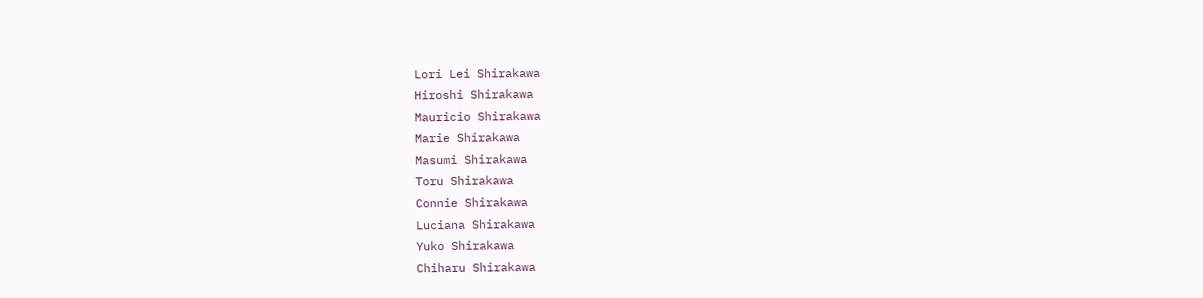Lori Lei Shirakawa
Hiroshi Shirakawa
Mauricio Shirakawa
Marie Shirakawa
Masumi Shirakawa
Toru Shirakawa
Connie Shirakawa
Luciana Shirakawa
Yuko Shirakawa
Chiharu Shirakawa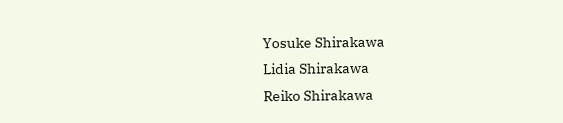Yosuke Shirakawa
Lidia Shirakawa
Reiko Shirakawa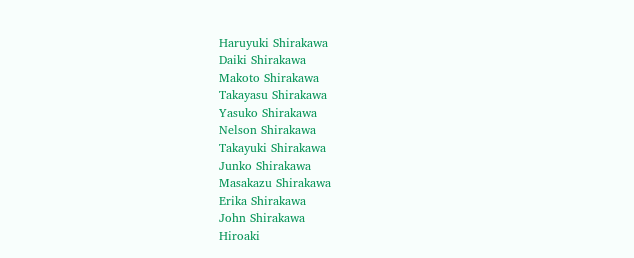Haruyuki Shirakawa
Daiki Shirakawa
Makoto Shirakawa
Takayasu Shirakawa
Yasuko Shirakawa
Nelson Shirakawa
Takayuki Shirakawa
Junko Shirakawa
Masakazu Shirakawa
Erika Shirakawa
John Shirakawa
Hiroaki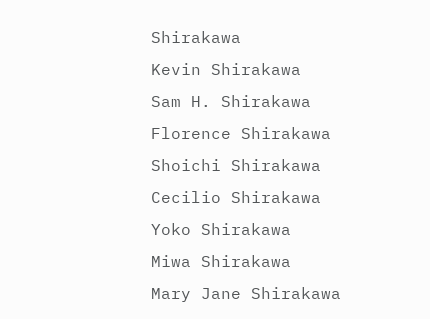Shirakawa
Kevin Shirakawa
Sam H. Shirakawa
Florence Shirakawa
Shoichi Shirakawa
Cecilio Shirakawa
Yoko Shirakawa
Miwa Shirakawa
Mary Jane Shirakawa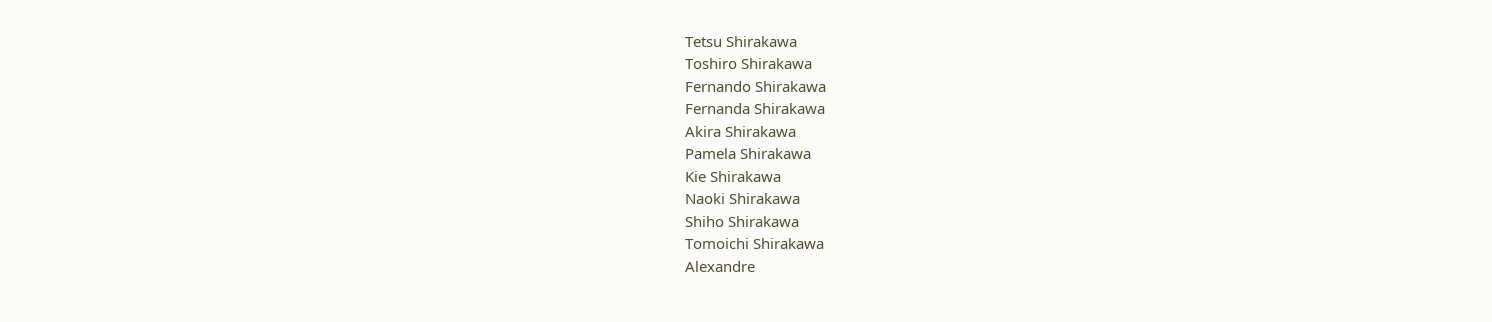Tetsu Shirakawa
Toshiro Shirakawa
Fernando Shirakawa
Fernanda Shirakawa
Akira Shirakawa
Pamela Shirakawa
Kie Shirakawa
Naoki Shirakawa
Shiho Shirakawa
Tomoichi Shirakawa
Alexandre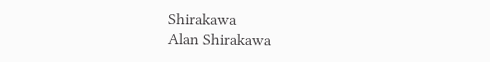Shirakawa
Alan Shirakawa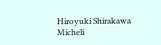Hiroyuki Shirakawa
Micheli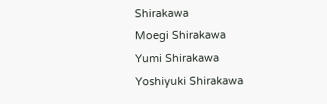Shirakawa
Moegi Shirakawa
Yumi Shirakawa
Yoshiyuki Shirakawa